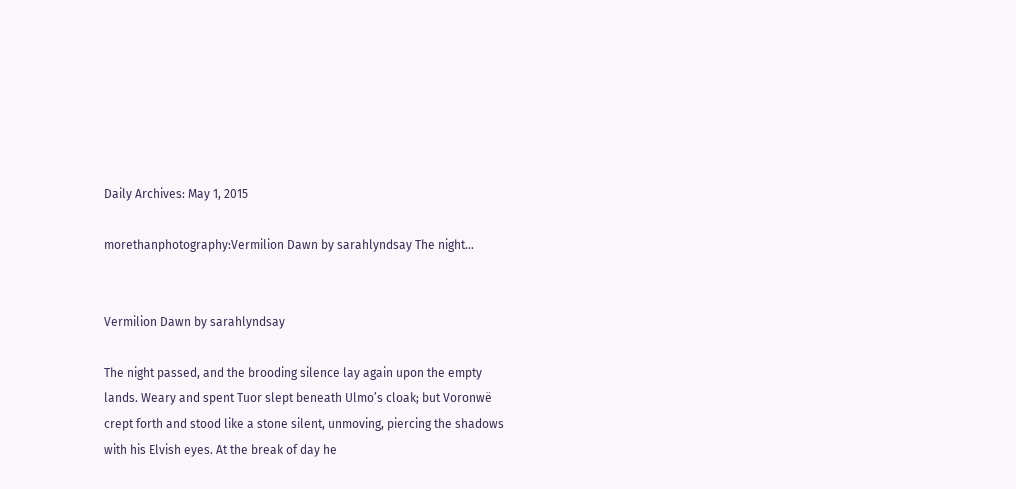Daily Archives: May 1, 2015

morethanphotography:Vermilion Dawn by sarahlyndsay The night…


Vermilion Dawn by sarahlyndsay

The night passed, and the brooding silence lay again upon the empty lands. Weary and spent Tuor slept beneath Ulmo’s cloak; but Voronwë crept forth and stood like a stone silent, unmoving, piercing the shadows with his Elvish eyes. At the break of day he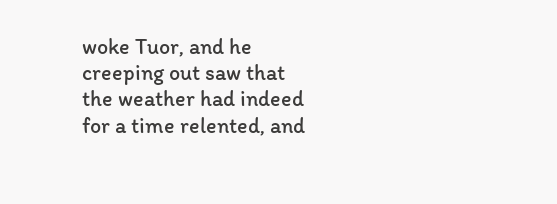woke Tuor, and he creeping out saw that the weather had indeed for a time relented, and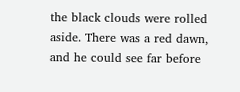the black clouds were rolled aside. There was a red dawn, and he could see far before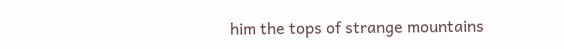him the tops of strange mountains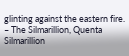glinting against the eastern fire.
– The Silmarillion, Quenta Silmarillion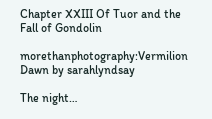Chapter XXIII Of Tuor and the Fall of Gondolin

morethanphotography:Vermilion Dawn by sarahlyndsay

The night…